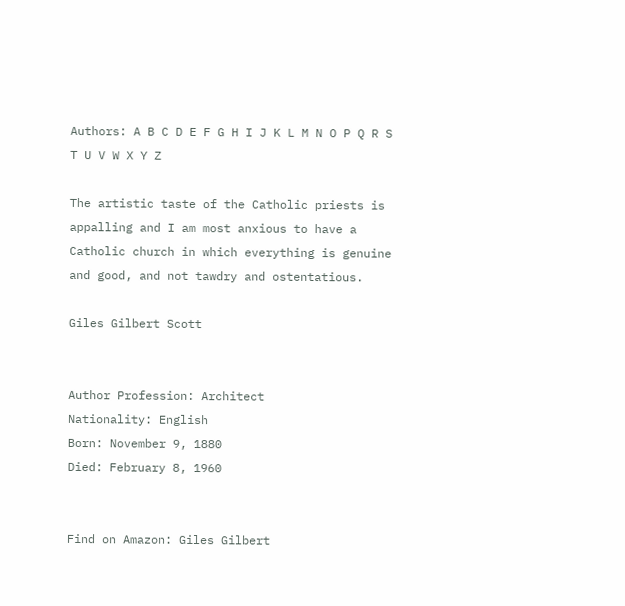Authors: A B C D E F G H I J K L M N O P Q R S T U V W X Y Z

The artistic taste of the Catholic priests is appalling and I am most anxious to have a Catholic church in which everything is genuine and good, and not tawdry and ostentatious.

Giles Gilbert Scott


Author Profession: Architect
Nationality: English
Born: November 9, 1880
Died: February 8, 1960


Find on Amazon: Giles Gilbert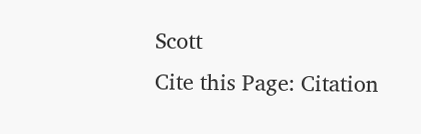Scott
Cite this Page: Citation